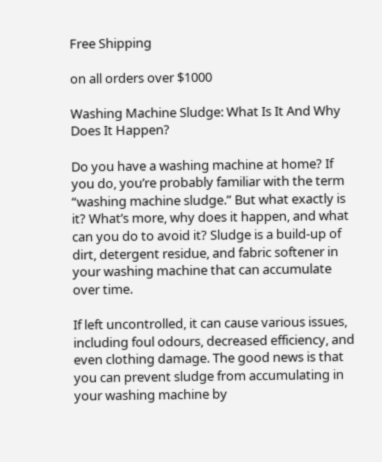Free Shipping

on all orders over $1000

Washing Machine Sludge: What Is It And Why Does It Happen?

Do you have a washing machine at home? If you do, you’re probably familiar with the term “washing machine sludge.” But what exactly is it? What’s more, why does it happen, and what can you do to avoid it? Sludge is a build-up of dirt, detergent residue, and fabric softener in your washing machine that can accumulate over time.

If left uncontrolled, it can cause various issues, including foul odours, decreased efficiency, and even clothing damage. The good news is that you can prevent sludge from accumulating in your washing machine by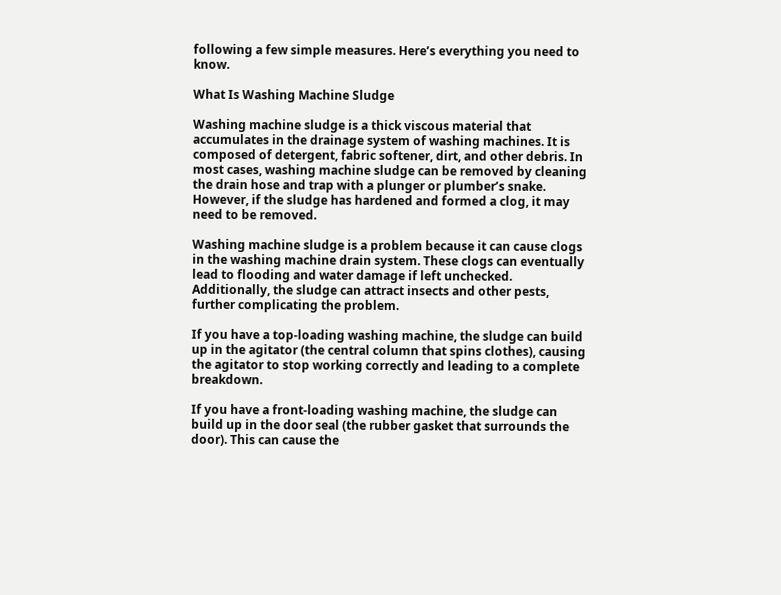following a few simple measures. Here’s everything you need to know.

What Is Washing Machine Sludge

Washing machine sludge is a thick viscous material that accumulates in the drainage system of washing machines. It is composed of detergent, fabric softener, dirt, and other debris. In most cases, washing machine sludge can be removed by cleaning the drain hose and trap with a plunger or plumber’s snake. However, if the sludge has hardened and formed a clog, it may need to be removed.

Washing machine sludge is a problem because it can cause clogs in the washing machine drain system. These clogs can eventually lead to flooding and water damage if left unchecked. Additionally, the sludge can attract insects and other pests, further complicating the problem.

If you have a top-loading washing machine, the sludge can build up in the agitator (the central column that spins clothes), causing the agitator to stop working correctly and leading to a complete breakdown.

If you have a front-loading washing machine, the sludge can build up in the door seal (the rubber gasket that surrounds the door). This can cause the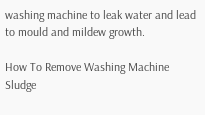washing machine to leak water and lead to mould and mildew growth.

How To Remove Washing Machine Sludge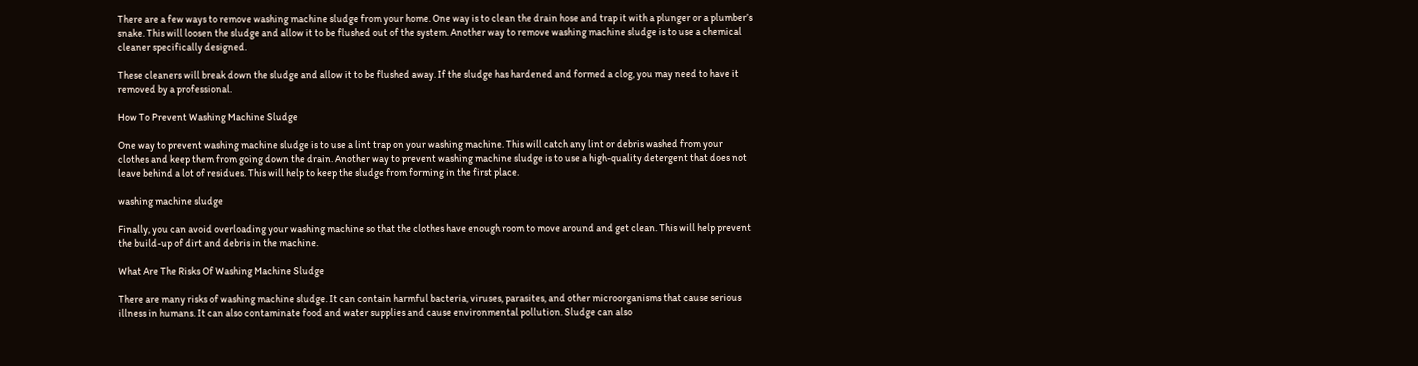There are a few ways to remove washing machine sludge from your home. One way is to clean the drain hose and trap it with a plunger or a plumber’s snake. This will loosen the sludge and allow it to be flushed out of the system. Another way to remove washing machine sludge is to use a chemical cleaner specifically designed.

These cleaners will break down the sludge and allow it to be flushed away. If the sludge has hardened and formed a clog, you may need to have it removed by a professional.

How To Prevent Washing Machine Sludge

One way to prevent washing machine sludge is to use a lint trap on your washing machine. This will catch any lint or debris washed from your clothes and keep them from going down the drain. Another way to prevent washing machine sludge is to use a high-quality detergent that does not leave behind a lot of residues. This will help to keep the sludge from forming in the first place.

washing machine sludge

Finally, you can avoid overloading your washing machine so that the clothes have enough room to move around and get clean. This will help prevent the build-up of dirt and debris in the machine.

What Are The Risks Of Washing Machine Sludge

There are many risks of washing machine sludge. It can contain harmful bacteria, viruses, parasites, and other microorganisms that cause serious illness in humans. It can also contaminate food and water supplies and cause environmental pollution. Sludge can also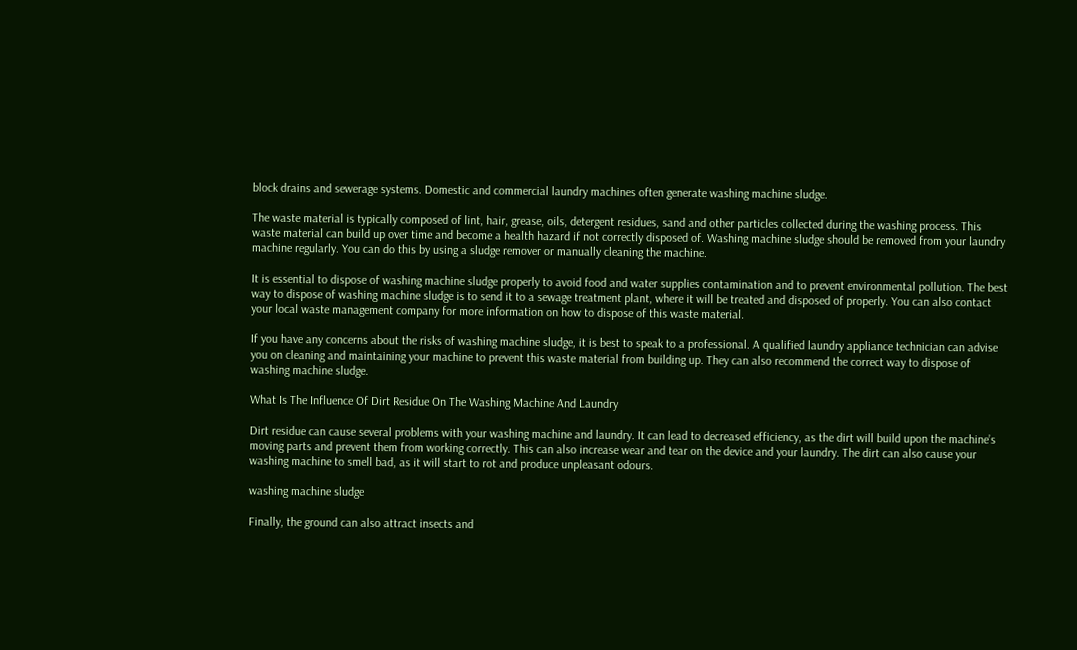block drains and sewerage systems. Domestic and commercial laundry machines often generate washing machine sludge.

The waste material is typically composed of lint, hair, grease, oils, detergent residues, sand and other particles collected during the washing process. This waste material can build up over time and become a health hazard if not correctly disposed of. Washing machine sludge should be removed from your laundry machine regularly. You can do this by using a sludge remover or manually cleaning the machine.

It is essential to dispose of washing machine sludge properly to avoid food and water supplies contamination and to prevent environmental pollution. The best way to dispose of washing machine sludge is to send it to a sewage treatment plant, where it will be treated and disposed of properly. You can also contact your local waste management company for more information on how to dispose of this waste material.

If you have any concerns about the risks of washing machine sludge, it is best to speak to a professional. A qualified laundry appliance technician can advise you on cleaning and maintaining your machine to prevent this waste material from building up. They can also recommend the correct way to dispose of washing machine sludge.

What Is The Influence Of Dirt Residue On The Washing Machine And Laundry

Dirt residue can cause several problems with your washing machine and laundry. It can lead to decreased efficiency, as the dirt will build upon the machine’s moving parts and prevent them from working correctly. This can also increase wear and tear on the device and your laundry. The dirt can also cause your washing machine to smell bad, as it will start to rot and produce unpleasant odours.

washing machine sludge

Finally, the ground can also attract insects and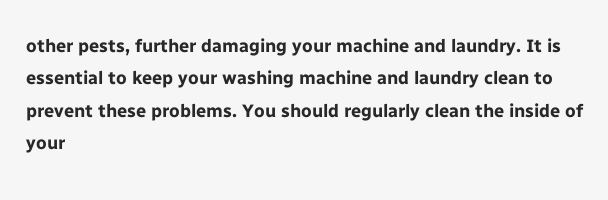other pests, further damaging your machine and laundry. It is essential to keep your washing machine and laundry clean to prevent these problems. You should regularly clean the inside of your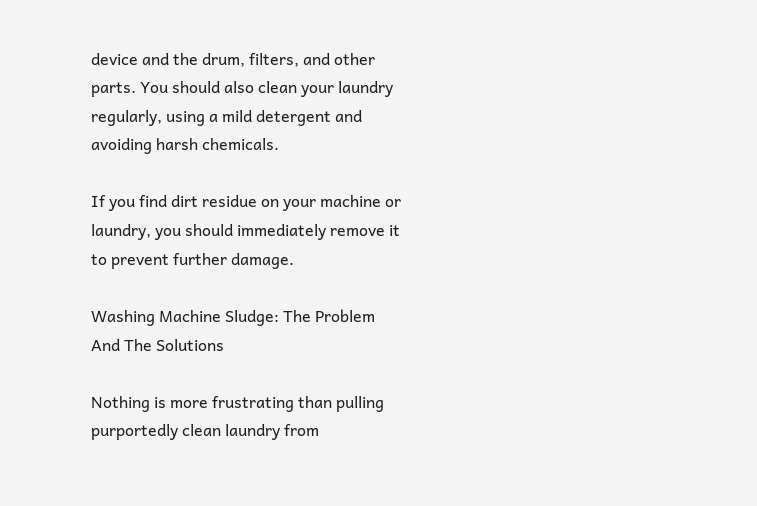device and the drum, filters, and other parts. You should also clean your laundry regularly, using a mild detergent and avoiding harsh chemicals.

If you find dirt residue on your machine or laundry, you should immediately remove it to prevent further damage.

Washing Machine Sludge: The Problem And The Solutions

Nothing is more frustrating than pulling purportedly clean laundry from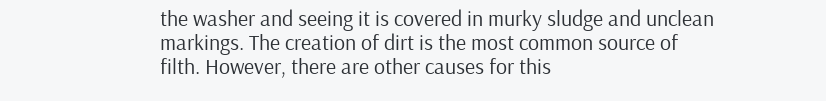the washer and seeing it is covered in murky sludge and unclean markings. The creation of dirt is the most common source of filth. However, there are other causes for this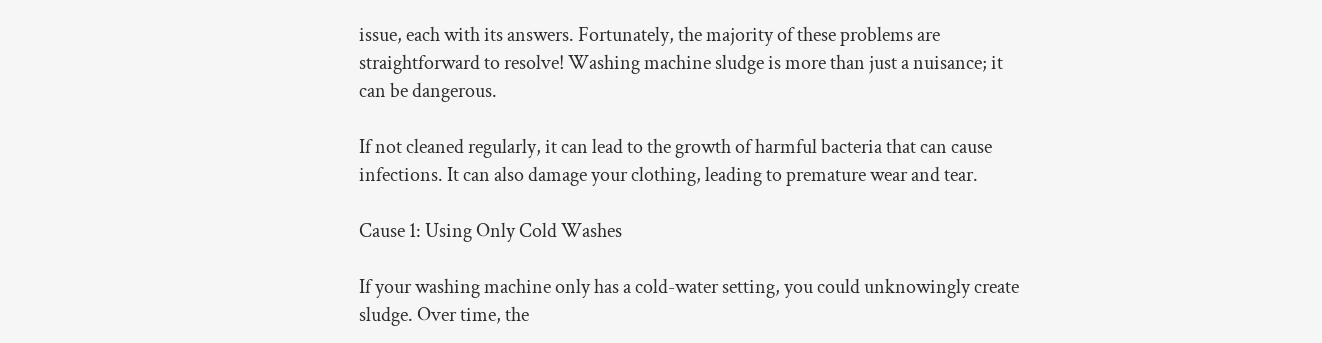issue, each with its answers. Fortunately, the majority of these problems are straightforward to resolve! Washing machine sludge is more than just a nuisance; it can be dangerous.

If not cleaned regularly, it can lead to the growth of harmful bacteria that can cause infections. It can also damage your clothing, leading to premature wear and tear.

Cause 1: Using Only Cold Washes

If your washing machine only has a cold-water setting, you could unknowingly create sludge. Over time, the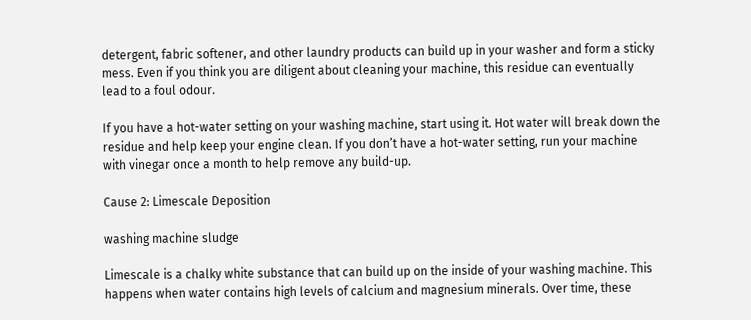detergent, fabric softener, and other laundry products can build up in your washer and form a sticky mess. Even if you think you are diligent about cleaning your machine, this residue can eventually lead to a foul odour.

If you have a hot-water setting on your washing machine, start using it. Hot water will break down the residue and help keep your engine clean. If you don’t have a hot-water setting, run your machine with vinegar once a month to help remove any build-up.

Cause 2: Limescale Deposition

washing machine sludge

Limescale is a chalky white substance that can build up on the inside of your washing machine. This happens when water contains high levels of calcium and magnesium minerals. Over time, these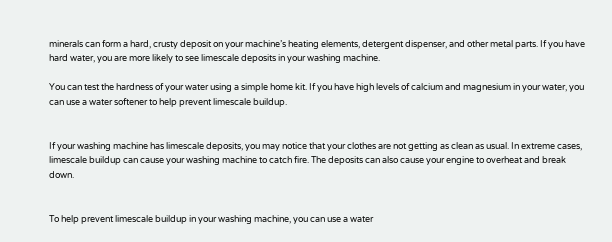minerals can form a hard, crusty deposit on your machine’s heating elements, detergent dispenser, and other metal parts. If you have hard water, you are more likely to see limescale deposits in your washing machine.

You can test the hardness of your water using a simple home kit. If you have high levels of calcium and magnesium in your water, you can use a water softener to help prevent limescale buildup.


If your washing machine has limescale deposits, you may notice that your clothes are not getting as clean as usual. In extreme cases, limescale buildup can cause your washing machine to catch fire. The deposits can also cause your engine to overheat and break down.


To help prevent limescale buildup in your washing machine, you can use a water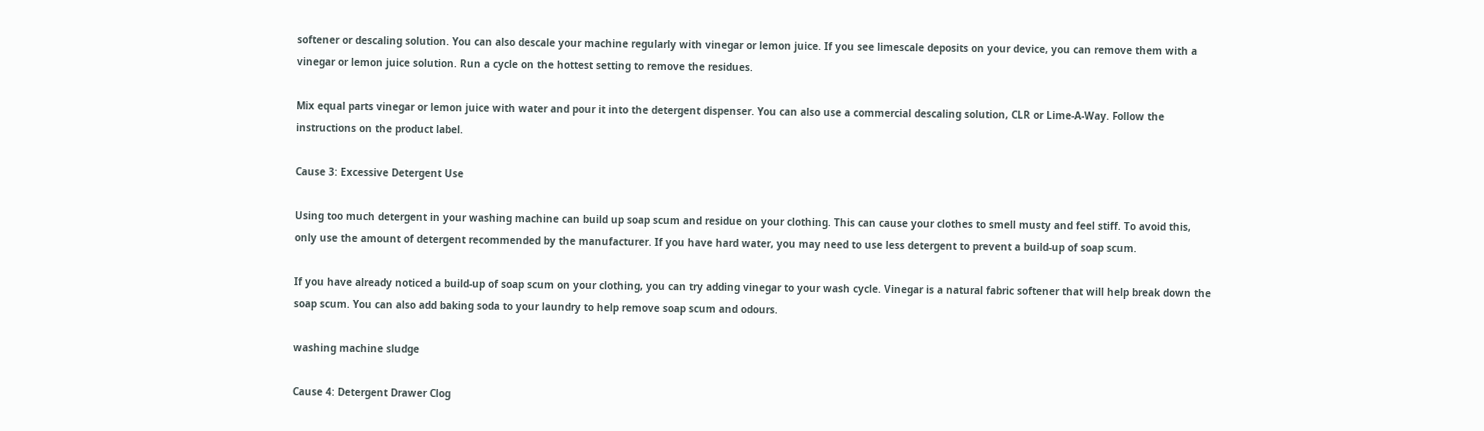softener or descaling solution. You can also descale your machine regularly with vinegar or lemon juice. If you see limescale deposits on your device, you can remove them with a vinegar or lemon juice solution. Run a cycle on the hottest setting to remove the residues.

Mix equal parts vinegar or lemon juice with water and pour it into the detergent dispenser. You can also use a commercial descaling solution, CLR or Lime-A-Way. Follow the instructions on the product label.

Cause 3: Excessive Detergent Use

Using too much detergent in your washing machine can build up soap scum and residue on your clothing. This can cause your clothes to smell musty and feel stiff. To avoid this, only use the amount of detergent recommended by the manufacturer. If you have hard water, you may need to use less detergent to prevent a build-up of soap scum.

If you have already noticed a build-up of soap scum on your clothing, you can try adding vinegar to your wash cycle. Vinegar is a natural fabric softener that will help break down the soap scum. You can also add baking soda to your laundry to help remove soap scum and odours.

washing machine sludge

Cause 4: Detergent Drawer Clog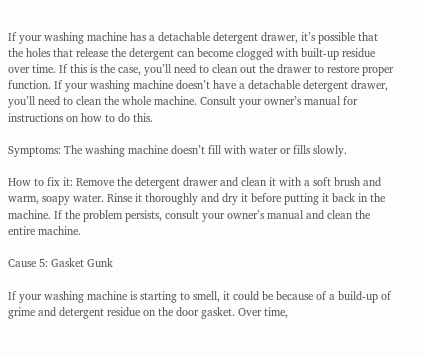If your washing machine has a detachable detergent drawer, it’s possible that the holes that release the detergent can become clogged with built-up residue over time. If this is the case, you’ll need to clean out the drawer to restore proper function. If your washing machine doesn’t have a detachable detergent drawer, you’ll need to clean the whole machine. Consult your owner’s manual for instructions on how to do this.

Symptoms: The washing machine doesn’t fill with water or fills slowly.

How to fix it: Remove the detergent drawer and clean it with a soft brush and warm, soapy water. Rinse it thoroughly and dry it before putting it back in the machine. If the problem persists, consult your owner’s manual and clean the entire machine.

Cause 5: Gasket Gunk

If your washing machine is starting to smell, it could be because of a build-up of grime and detergent residue on the door gasket. Over time,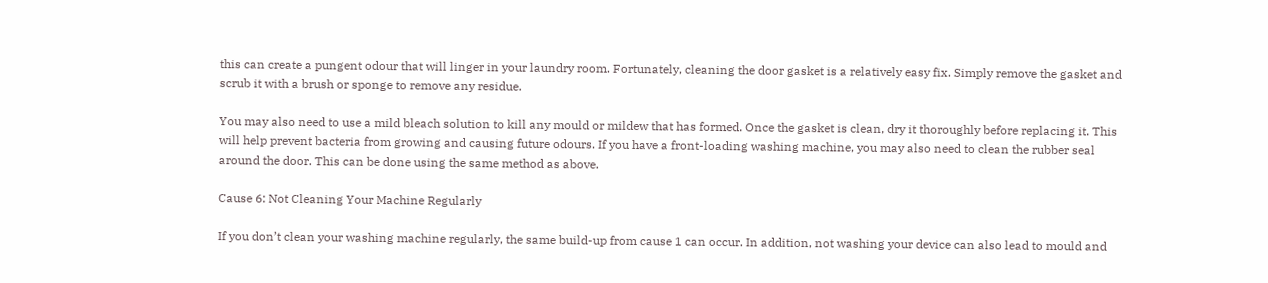this can create a pungent odour that will linger in your laundry room. Fortunately, cleaning the door gasket is a relatively easy fix. Simply remove the gasket and scrub it with a brush or sponge to remove any residue.

You may also need to use a mild bleach solution to kill any mould or mildew that has formed. Once the gasket is clean, dry it thoroughly before replacing it. This will help prevent bacteria from growing and causing future odours. If you have a front-loading washing machine, you may also need to clean the rubber seal around the door. This can be done using the same method as above.

Cause 6: Not Cleaning Your Machine Regularly

If you don’t clean your washing machine regularly, the same build-up from cause 1 can occur. In addition, not washing your device can also lead to mould and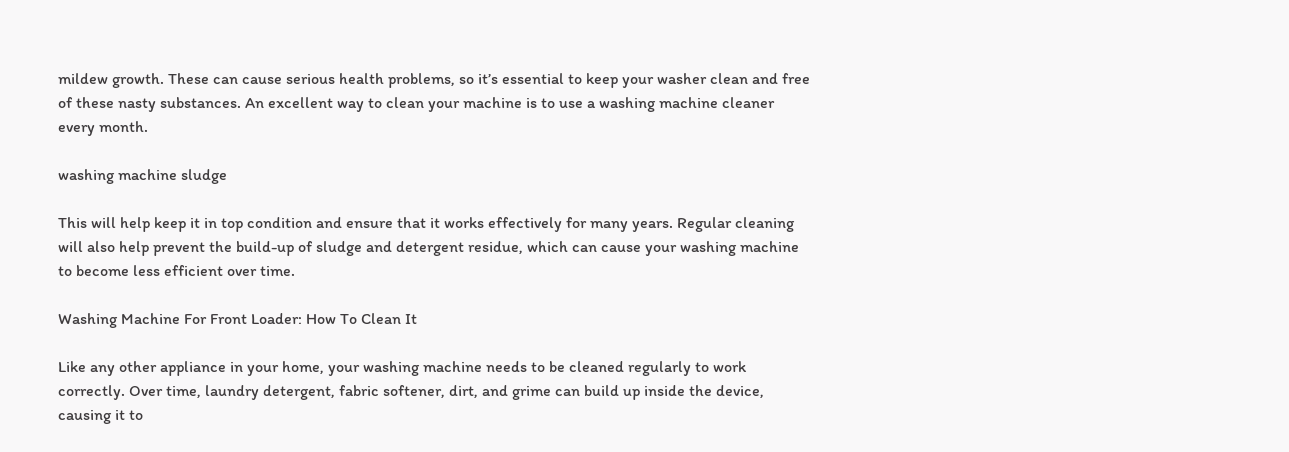mildew growth. These can cause serious health problems, so it’s essential to keep your washer clean and free of these nasty substances. An excellent way to clean your machine is to use a washing machine cleaner every month.

washing machine sludge

This will help keep it in top condition and ensure that it works effectively for many years. Regular cleaning will also help prevent the build-up of sludge and detergent residue, which can cause your washing machine to become less efficient over time.

Washing Machine For Front Loader: How To Clean It

Like any other appliance in your home, your washing machine needs to be cleaned regularly to work correctly. Over time, laundry detergent, fabric softener, dirt, and grime can build up inside the device, causing it to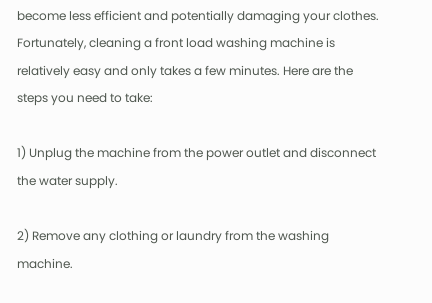become less efficient and potentially damaging your clothes. Fortunately, cleaning a front load washing machine is relatively easy and only takes a few minutes. Here are the steps you need to take:

1) Unplug the machine from the power outlet and disconnect the water supply.

2) Remove any clothing or laundry from the washing machine.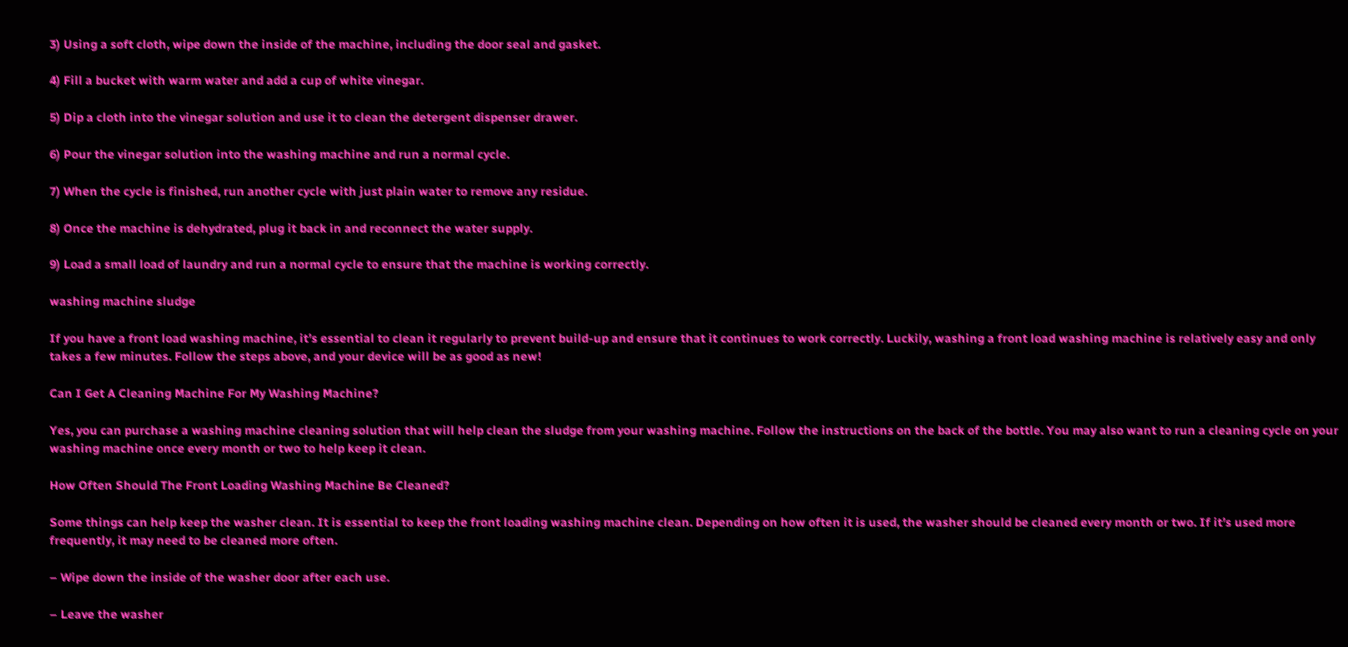3) Using a soft cloth, wipe down the inside of the machine, including the door seal and gasket.

4) Fill a bucket with warm water and add a cup of white vinegar.

5) Dip a cloth into the vinegar solution and use it to clean the detergent dispenser drawer.

6) Pour the vinegar solution into the washing machine and run a normal cycle.

7) When the cycle is finished, run another cycle with just plain water to remove any residue.

8) Once the machine is dehydrated, plug it back in and reconnect the water supply.

9) Load a small load of laundry and run a normal cycle to ensure that the machine is working correctly.

washing machine sludge

If you have a front load washing machine, it’s essential to clean it regularly to prevent build-up and ensure that it continues to work correctly. Luckily, washing a front load washing machine is relatively easy and only takes a few minutes. Follow the steps above, and your device will be as good as new!

Can I Get A Cleaning Machine For My Washing Machine?

Yes, you can purchase a washing machine cleaning solution that will help clean the sludge from your washing machine. Follow the instructions on the back of the bottle. You may also want to run a cleaning cycle on your washing machine once every month or two to help keep it clean.

How Often Should The Front Loading Washing Machine Be Cleaned?

Some things can help keep the washer clean. It is essential to keep the front loading washing machine clean. Depending on how often it is used, the washer should be cleaned every month or two. If it’s used more frequently, it may need to be cleaned more often.

– Wipe down the inside of the washer door after each use.

– Leave the washer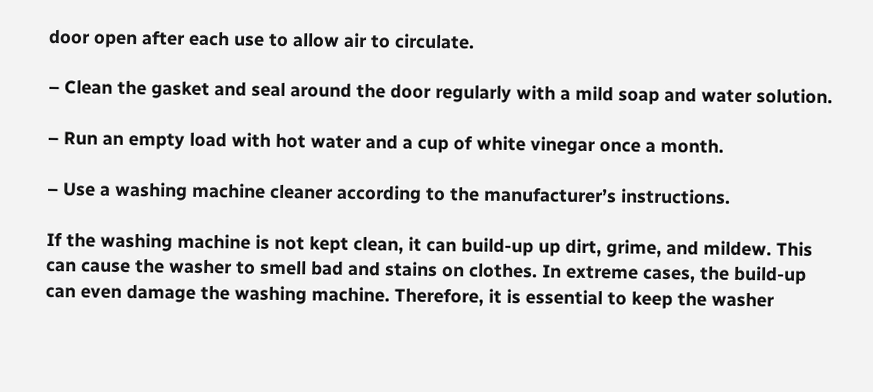door open after each use to allow air to circulate.

– Clean the gasket and seal around the door regularly with a mild soap and water solution.

– Run an empty load with hot water and a cup of white vinegar once a month.

– Use a washing machine cleaner according to the manufacturer’s instructions.

If the washing machine is not kept clean, it can build-up up dirt, grime, and mildew. This can cause the washer to smell bad and stains on clothes. In extreme cases, the build-up can even damage the washing machine. Therefore, it is essential to keep the washer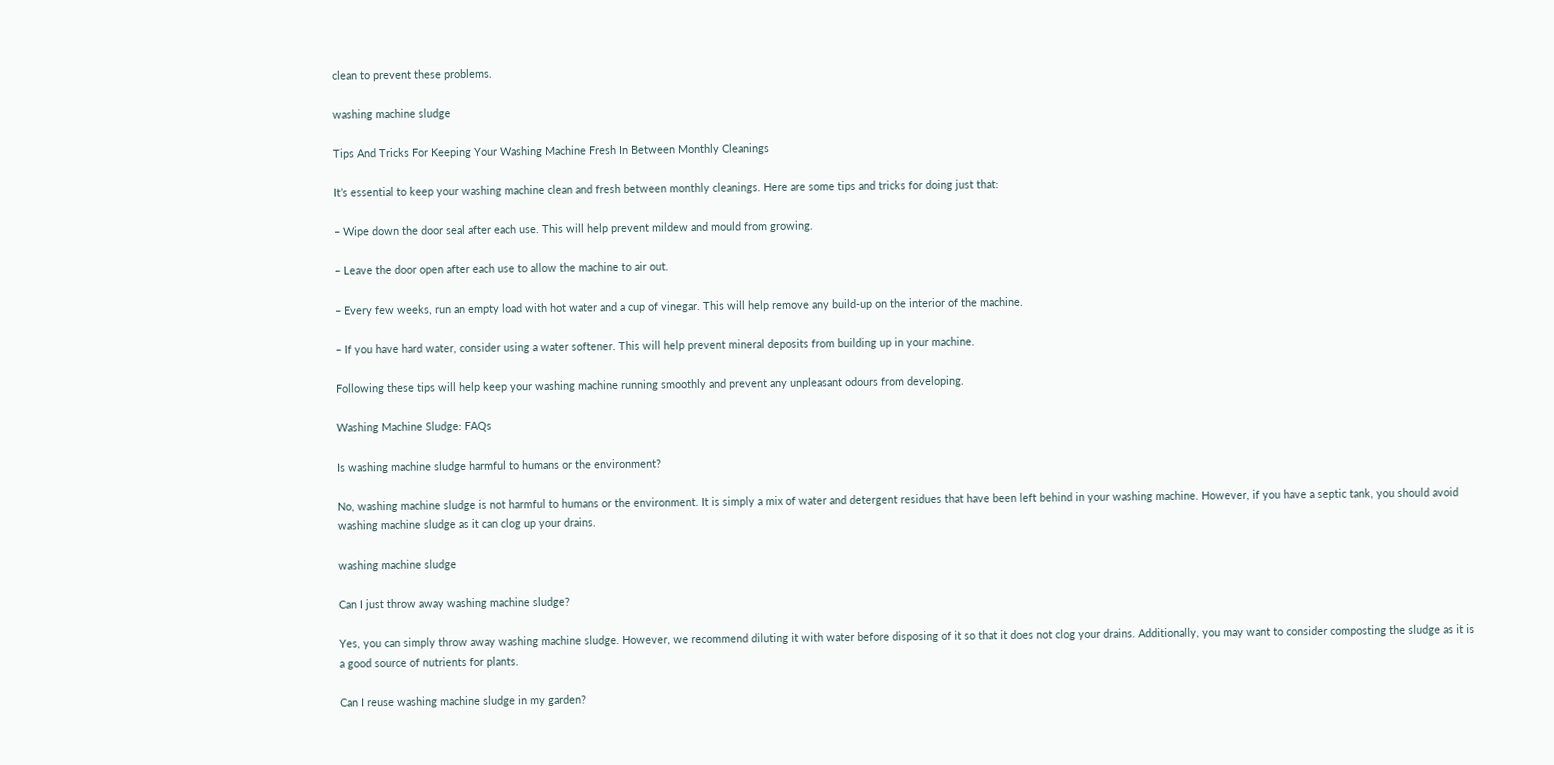clean to prevent these problems.

washing machine sludge

Tips And Tricks For Keeping Your Washing Machine Fresh In Between Monthly Cleanings

It’s essential to keep your washing machine clean and fresh between monthly cleanings. Here are some tips and tricks for doing just that:

– Wipe down the door seal after each use. This will help prevent mildew and mould from growing.

– Leave the door open after each use to allow the machine to air out.

– Every few weeks, run an empty load with hot water and a cup of vinegar. This will help remove any build-up on the interior of the machine.

– If you have hard water, consider using a water softener. This will help prevent mineral deposits from building up in your machine.

Following these tips will help keep your washing machine running smoothly and prevent any unpleasant odours from developing.

Washing Machine Sludge: FAQs

Is washing machine sludge harmful to humans or the environment?

No, washing machine sludge is not harmful to humans or the environment. It is simply a mix of water and detergent residues that have been left behind in your washing machine. However, if you have a septic tank, you should avoid washing machine sludge as it can clog up your drains.

washing machine sludge

Can I just throw away washing machine sludge?

Yes, you can simply throw away washing machine sludge. However, we recommend diluting it with water before disposing of it so that it does not clog your drains. Additionally, you may want to consider composting the sludge as it is a good source of nutrients for plants.

Can I reuse washing machine sludge in my garden?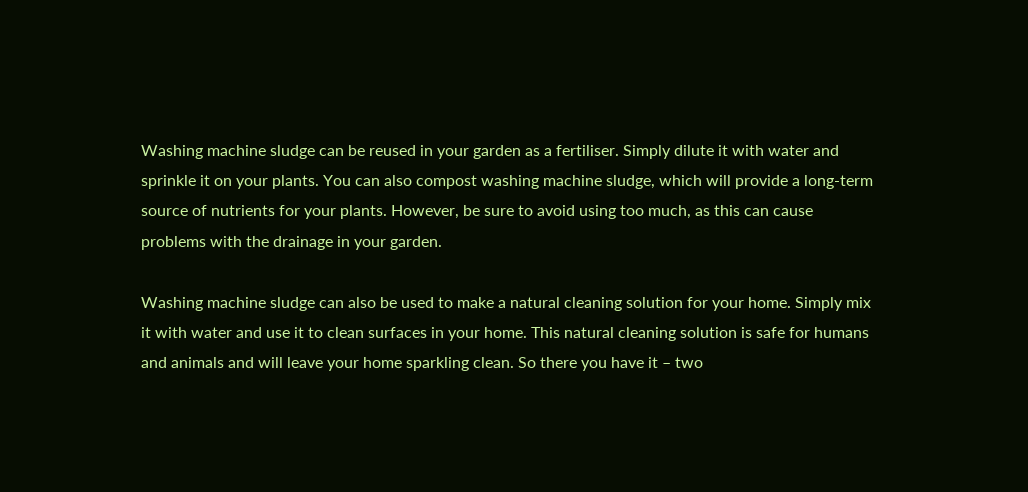Washing machine sludge can be reused in your garden as a fertiliser. Simply dilute it with water and sprinkle it on your plants. You can also compost washing machine sludge, which will provide a long-term source of nutrients for your plants. However, be sure to avoid using too much, as this can cause problems with the drainage in your garden.

Washing machine sludge can also be used to make a natural cleaning solution for your home. Simply mix it with water and use it to clean surfaces in your home. This natural cleaning solution is safe for humans and animals and will leave your home sparkling clean. So there you have it – two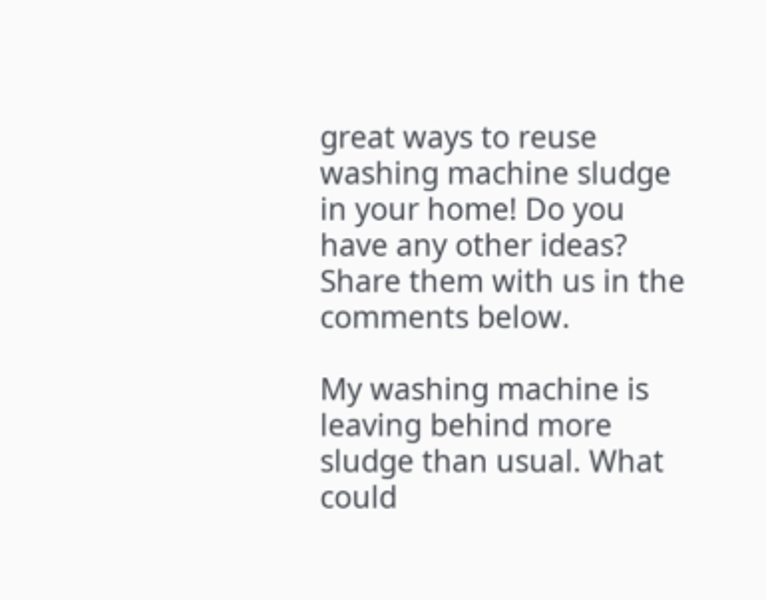great ways to reuse washing machine sludge in your home! Do you have any other ideas? Share them with us in the comments below.

My washing machine is leaving behind more sludge than usual. What could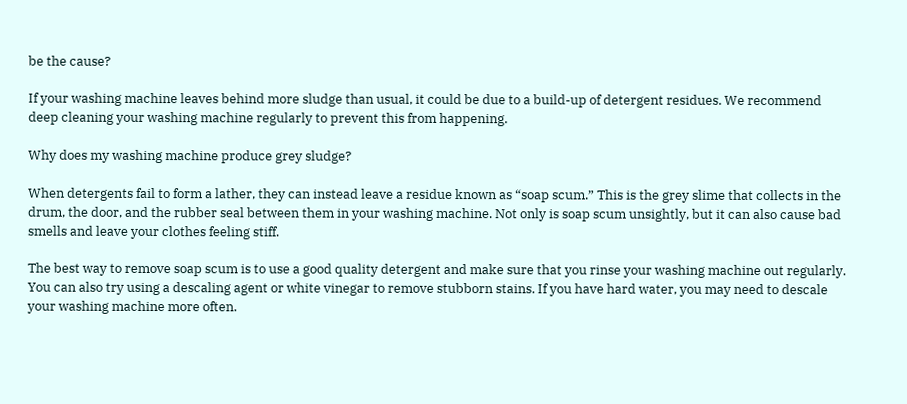be the cause?

If your washing machine leaves behind more sludge than usual, it could be due to a build-up of detergent residues. We recommend deep cleaning your washing machine regularly to prevent this from happening.

Why does my washing machine produce grey sludge?

When detergents fail to form a lather, they can instead leave a residue known as “soap scum.” This is the grey slime that collects in the drum, the door, and the rubber seal between them in your washing machine. Not only is soap scum unsightly, but it can also cause bad smells and leave your clothes feeling stiff.

The best way to remove soap scum is to use a good quality detergent and make sure that you rinse your washing machine out regularly. You can also try using a descaling agent or white vinegar to remove stubborn stains. If you have hard water, you may need to descale your washing machine more often.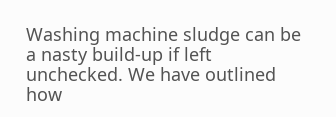Washing machine sludge can be a nasty build-up if left unchecked. We have outlined how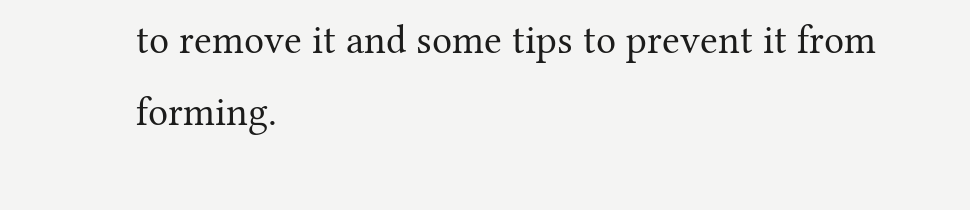to remove it and some tips to prevent it from forming.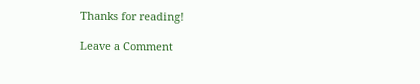Thanks for reading!

Leave a Comment